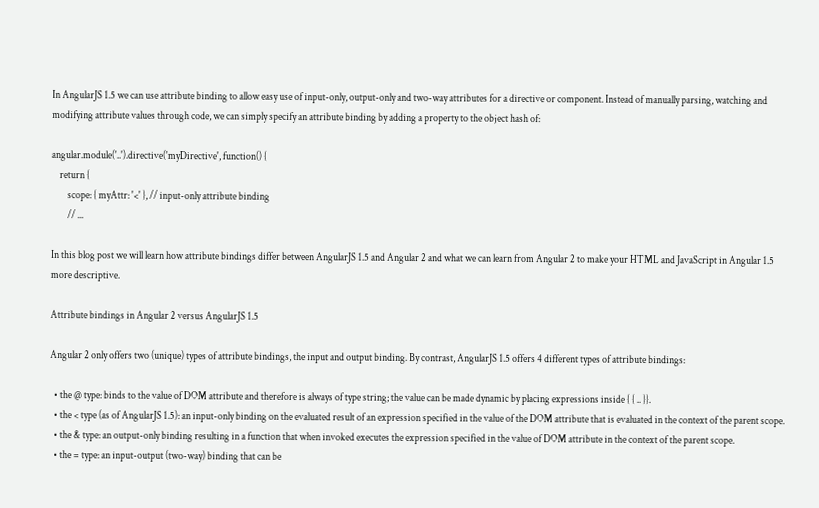In AngularJS 1.5 we can use attribute binding to allow easy use of input-only, output-only and two-way attributes for a directive or component. Instead of manually parsing, watching and modifying attribute values through code, we can simply specify an attribute binding by adding a property to the object hash of:

angular.module('..').directive('myDirective', function() {
    return {
        scope: { myAttr: '<' }, // input-only attribute binding
        // ...

In this blog post we will learn how attribute bindings differ between AngularJS 1.5 and Angular 2 and what we can learn from Angular 2 to make your HTML and JavaScript in Angular 1.5 more descriptive.

Attribute bindings in Angular 2 versus AngularJS 1.5

Angular 2 only offers two (unique) types of attribute bindings, the input and output binding. By contrast, AngularJS 1.5 offers 4 different types of attribute bindings:

  • the @ type: binds to the value of DOM attribute and therefore is always of type string; the value can be made dynamic by placing expressions inside { { .. }}.
  • the < type (as of AngularJS 1.5): an input-only binding on the evaluated result of an expression specified in the value of the DOM attribute that is evaluated in the context of the parent scope.
  • the & type: an output-only binding resulting in a function that when invoked executes the expression specified in the value of DOM attribute in the context of the parent scope.
  • the = type: an input-output (two-way) binding that can be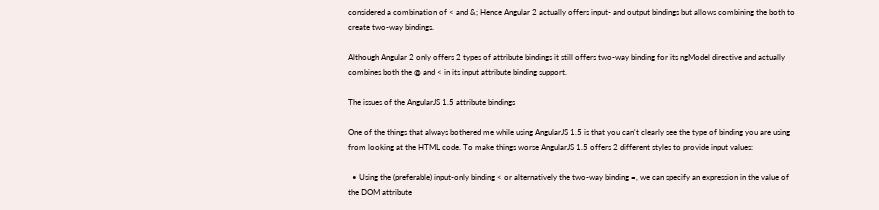considered a combination of < and &; Hence Angular 2 actually offers input- and output bindings but allows combining the both to create two-way bindings.

Although Angular 2 only offers 2 types of attribute bindings it still offers two-way binding for its ngModel directive and actually combines both the @ and < in its input attribute binding support.

The issues of the AngularJS 1.5 attribute bindings

One of the things that always bothered me while using AngularJS 1.5 is that you can't clearly see the type of binding you are using from looking at the HTML code. To make things worse AngularJS 1.5 offers 2 different styles to provide input values:

  • Using the (preferable) input-only binding < or alternatively the two-way binding =, we can specify an expression in the value of the DOM attribute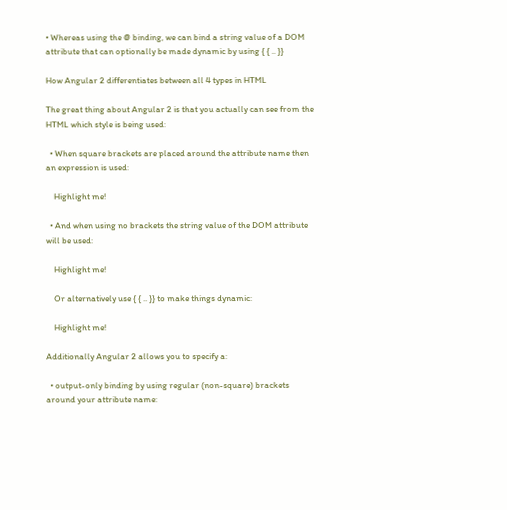• Whereas using the @ binding, we can bind a string value of a DOM attribute that can optionally be made dynamic by using { { .. }}

How Angular 2 differentiates between all 4 types in HTML

The great thing about Angular 2 is that you actually can see from the HTML which style is being used:

  • When square brackets are placed around the attribute name then an expression is used:

    Highlight me!

  • And when using no brackets the string value of the DOM attribute will be used:

    Highlight me!

    Or alternatively use { { .. }} to make things dynamic:

    Highlight me!

Additionally Angular 2 allows you to specify a:

  • output-only binding by using regular (non-square) brackets around your attribute name: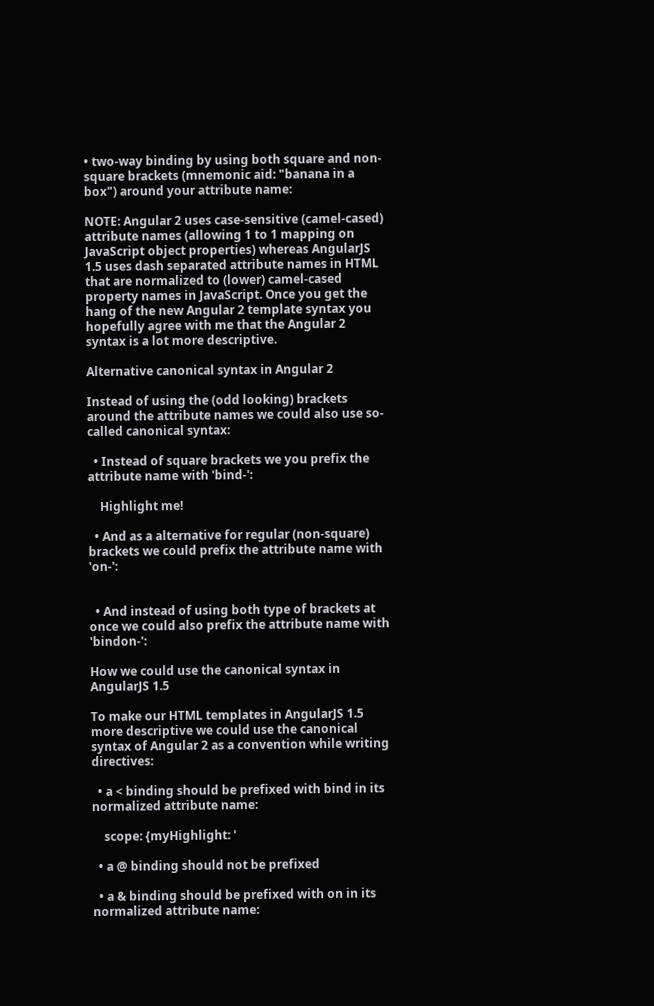• two-way binding by using both square and non-square brackets (mnemonic aid: "banana in a box") around your attribute name:

NOTE: Angular 2 uses case-sensitive (camel-cased) attribute names (allowing 1 to 1 mapping on JavaScript object properties) whereas AngularJS 1.5 uses dash separated attribute names in HTML that are normalized to (lower) camel-cased property names in JavaScript. Once you get the hang of the new Angular 2 template syntax you hopefully agree with me that the Angular 2 syntax is a lot more descriptive.

Alternative canonical syntax in Angular 2

Instead of using the (odd looking) brackets around the attribute names we could also use so-called canonical syntax:

  • Instead of square brackets we you prefix the attribute name with 'bind-':

    Highlight me!

  • And as a alternative for regular (non-square) brackets we could prefix the attribute name with 'on-':


  • And instead of using both type of brackets at once we could also prefix the attribute name with 'bindon-':

How we could use the canonical syntax in AngularJS 1.5

To make our HTML templates in AngularJS 1.5 more descriptive we could use the canonical syntax of Angular 2 as a convention while writing directives:

  • a < binding should be prefixed with bind in its normalized attribute name:

    scope: {myHighlight: '

  • a @ binding should not be prefixed

  • a & binding should be prefixed with on in its normalized attribute name: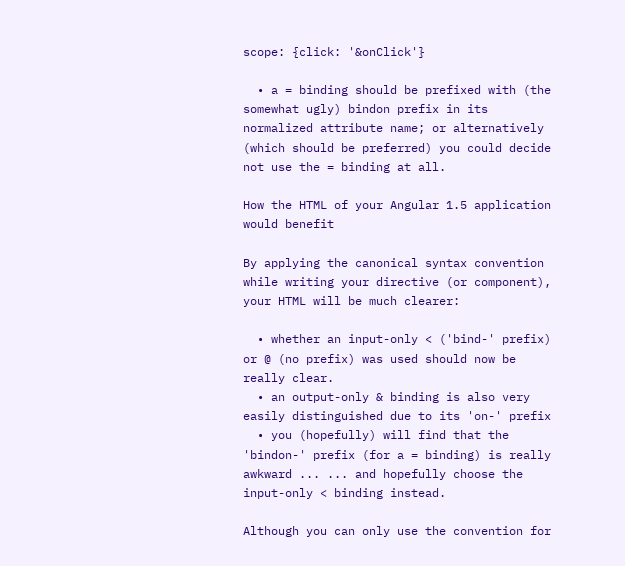scope: {click: '&onClick'}

  • a = binding should be prefixed with (the somewhat ugly) bindon prefix in its normalized attribute name; or alternatively (which should be preferred) you could decide not use the = binding at all.

How the HTML of your Angular 1.5 application would benefit

By applying the canonical syntax convention while writing your directive (or component), your HTML will be much clearer:

  • whether an input-only < ('bind-' prefix) or @ (no prefix) was used should now be really clear.
  • an output-only & binding is also very easily distinguished due to its 'on-' prefix
  • you (hopefully) will find that the 'bindon-' prefix (for a = binding) is really awkward ... ... and hopefully choose the input-only < binding instead.

Although you can only use the convention for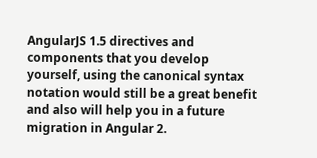AngularJS 1.5 directives and components that you develop yourself, using the canonical syntax notation would still be a great benefit and also will help you in a future migration in Angular 2.